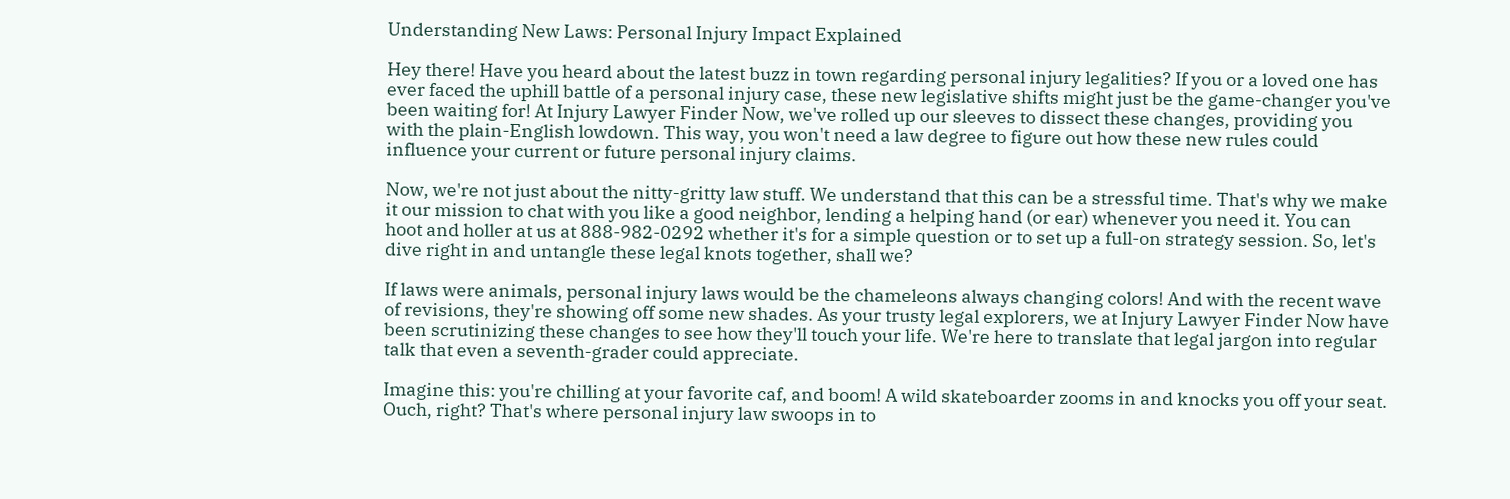Understanding New Laws: Personal Injury Impact Explained

Hey there! Have you heard about the latest buzz in town regarding personal injury legalities? If you or a loved one has ever faced the uphill battle of a personal injury case, these new legislative shifts might just be the game-changer you've been waiting for! At Injury Lawyer Finder Now, we've rolled up our sleeves to dissect these changes, providing you with the plain-English lowdown. This way, you won't need a law degree to figure out how these new rules could influence your current or future personal injury claims.

Now, we're not just about the nitty-gritty law stuff. We understand that this can be a stressful time. That's why we make it our mission to chat with you like a good neighbor, lending a helping hand (or ear) whenever you need it. You can hoot and holler at us at 888-982-0292 whether it's for a simple question or to set up a full-on strategy session. So, let's dive right in and untangle these legal knots together, shall we?

If laws were animals, personal injury laws would be the chameleons always changing colors! And with the recent wave of revisions, they're showing off some new shades. As your trusty legal explorers, we at Injury Lawyer Finder Now have been scrutinizing these changes to see how they'll touch your life. We're here to translate that legal jargon into regular talk that even a seventh-grader could appreciate.

Imagine this: you're chilling at your favorite caf, and boom! A wild skateboarder zooms in and knocks you off your seat. Ouch, right? That's where personal injury law swoops in to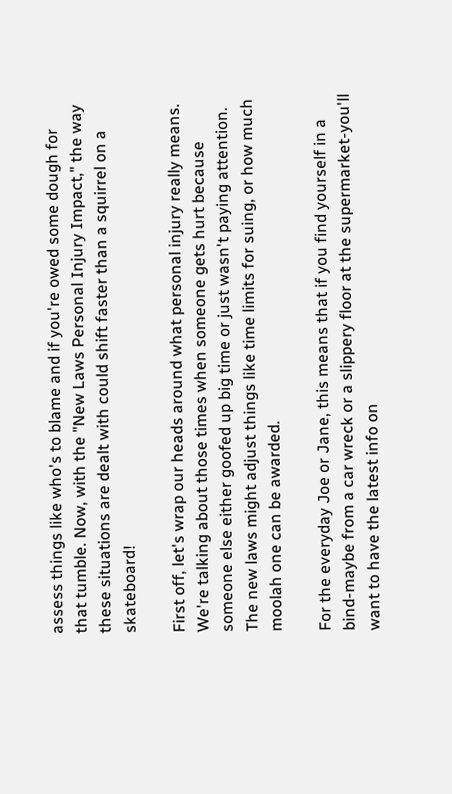assess things like who's to blame and if you're owed some dough for that tumble. Now, with the "New Laws Personal Injury Impact," the way these situations are dealt with could shift faster than a squirrel on a skateboard!

First off, let's wrap our heads around what personal injury really means. We're talking about those times when someone gets hurt because someone else either goofed up big time or just wasn't paying attention. The new laws might adjust things like time limits for suing, or how much moolah one can be awarded.

For the everyday Joe or Jane, this means that if you find yourself in a bind-maybe from a car wreck or a slippery floor at the supermarket-you'll want to have the latest info on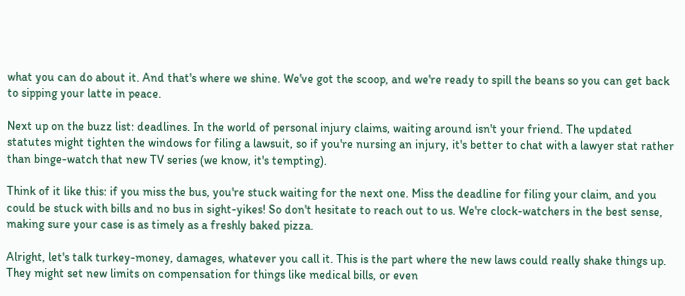what you can do about it. And that's where we shine. We've got the scoop, and we're ready to spill the beans so you can get back to sipping your latte in peace.

Next up on the buzz list: deadlines. In the world of personal injury claims, waiting around isn't your friend. The updated statutes might tighten the windows for filing a lawsuit, so if you're nursing an injury, it's better to chat with a lawyer stat rather than binge-watch that new TV series (we know, it's tempting).

Think of it like this: if you miss the bus, you're stuck waiting for the next one. Miss the deadline for filing your claim, and you could be stuck with bills and no bus in sight-yikes! So don't hesitate to reach out to us. We're clock-watchers in the best sense, making sure your case is as timely as a freshly baked pizza.

Alright, let's talk turkey-money, damages, whatever you call it. This is the part where the new laws could really shake things up. They might set new limits on compensation for things like medical bills, or even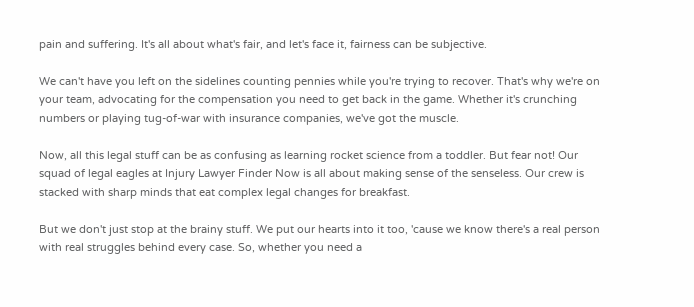pain and suffering. It's all about what's fair, and let's face it, fairness can be subjective.

We can't have you left on the sidelines counting pennies while you're trying to recover. That's why we're on your team, advocating for the compensation you need to get back in the game. Whether it's crunching numbers or playing tug-of-war with insurance companies, we've got the muscle.

Now, all this legal stuff can be as confusing as learning rocket science from a toddler. But fear not! Our squad of legal eagles at Injury Lawyer Finder Now is all about making sense of the senseless. Our crew is stacked with sharp minds that eat complex legal changes for breakfast.

But we don't just stop at the brainy stuff. We put our hearts into it too, 'cause we know there's a real person with real struggles behind every case. So, whether you need a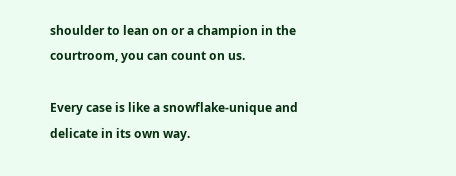shoulder to lean on or a champion in the courtroom, you can count on us.

Every case is like a snowflake-unique and delicate in its own way.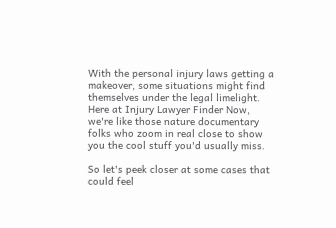With the personal injury laws getting a makeover, some situations might find themselves under the legal limelight. Here at Injury Lawyer Finder Now, we're like those nature documentary folks who zoom in real close to show you the cool stuff you'd usually miss.

So let's peek closer at some cases that could feel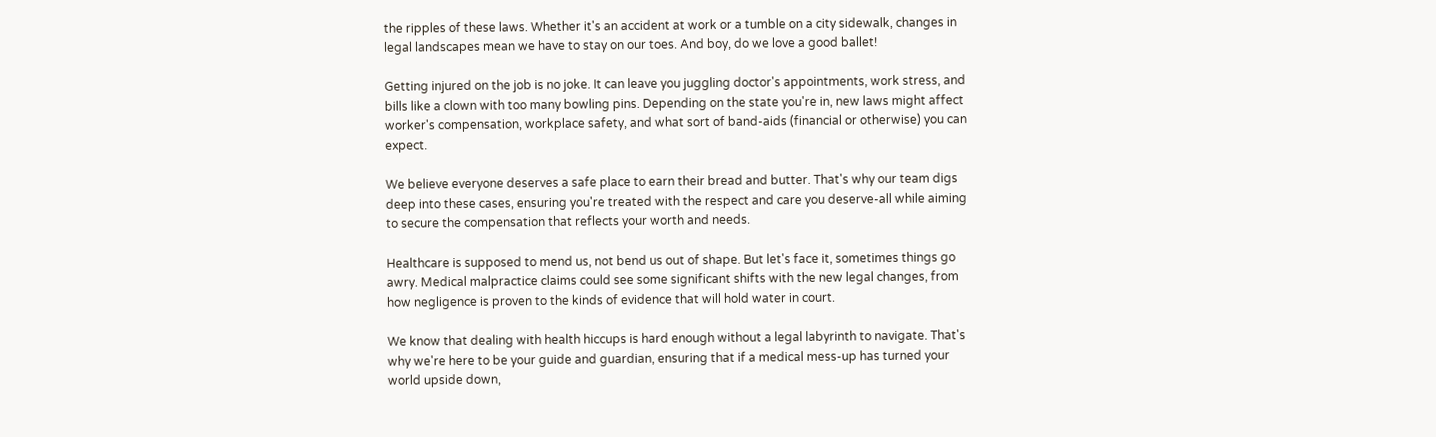the ripples of these laws. Whether it's an accident at work or a tumble on a city sidewalk, changes in legal landscapes mean we have to stay on our toes. And boy, do we love a good ballet!

Getting injured on the job is no joke. It can leave you juggling doctor's appointments, work stress, and bills like a clown with too many bowling pins. Depending on the state you're in, new laws might affect worker's compensation, workplace safety, and what sort of band-aids (financial or otherwise) you can expect.

We believe everyone deserves a safe place to earn their bread and butter. That's why our team digs deep into these cases, ensuring you're treated with the respect and care you deserve-all while aiming to secure the compensation that reflects your worth and needs.

Healthcare is supposed to mend us, not bend us out of shape. But let's face it, sometimes things go awry. Medical malpractice claims could see some significant shifts with the new legal changes, from how negligence is proven to the kinds of evidence that will hold water in court.

We know that dealing with health hiccups is hard enough without a legal labyrinth to navigate. That's why we're here to be your guide and guardian, ensuring that if a medical mess-up has turned your world upside down,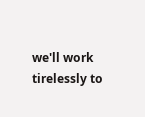we'll work tirelessly to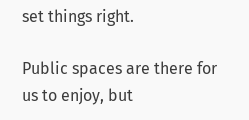set things right.

Public spaces are there for us to enjoy, but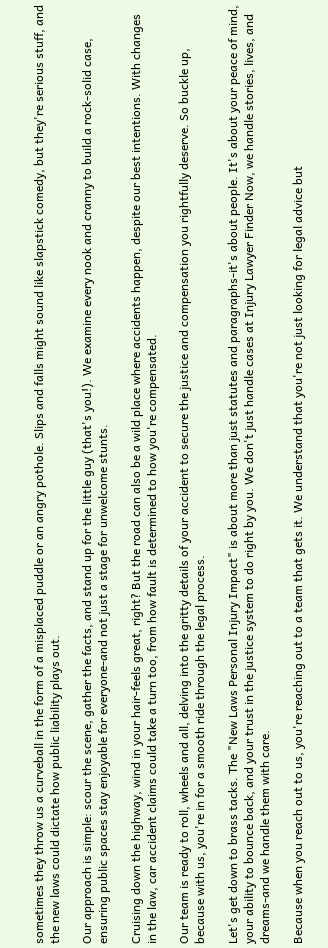sometimes they throw us a curveball in the form of a misplaced puddle or an angry pothole. Slips and falls might sound like slapstick comedy, but they're serious stuff, and the new laws could dictate how public liability plays out.

Our approach is simple: scour the scene, gather the facts, and stand up for the little guy (that's you!). We examine every nook and cranny to build a rock-solid case, ensuring public spaces stay enjoyable for everyone-and not just a stage for unwelcome stunts.

Cruising down the highway, wind in your hair-feels great, right? But the road can also be a wild place where accidents happen, despite our best intentions. With changes in the law, car accident claims could take a turn too, from how fault is determined to how you're compensated.

Our team is ready to roll, wheels and all, delving into the gritty details of your accident to secure the justice and compensation you rightfully deserve. So buckle up, because with us, you're in for a smooth ride through the legal process.

Let's get down to brass tacks. The "New Laws Personal Injury Impact" is about more than just statutes and paragraphs-it's about people. It's about your peace of mind, your ability to bounce back, and your trust in the justice system to do right by you. We don't just handle cases at Injury Lawyer Finder Now, we handle stories, lives, and dreams-and we handle them with care.

Because when you reach out to us, you're reaching out to a team that gets it. We understand that you're not just looking for legal advice but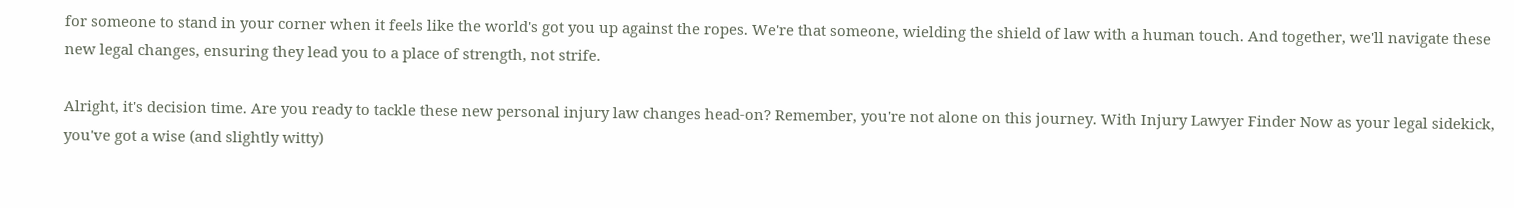for someone to stand in your corner when it feels like the world's got you up against the ropes. We're that someone, wielding the shield of law with a human touch. And together, we'll navigate these new legal changes, ensuring they lead you to a place of strength, not strife.

Alright, it's decision time. Are you ready to tackle these new personal injury law changes head-on? Remember, you're not alone on this journey. With Injury Lawyer Finder Now as your legal sidekick, you've got a wise (and slightly witty)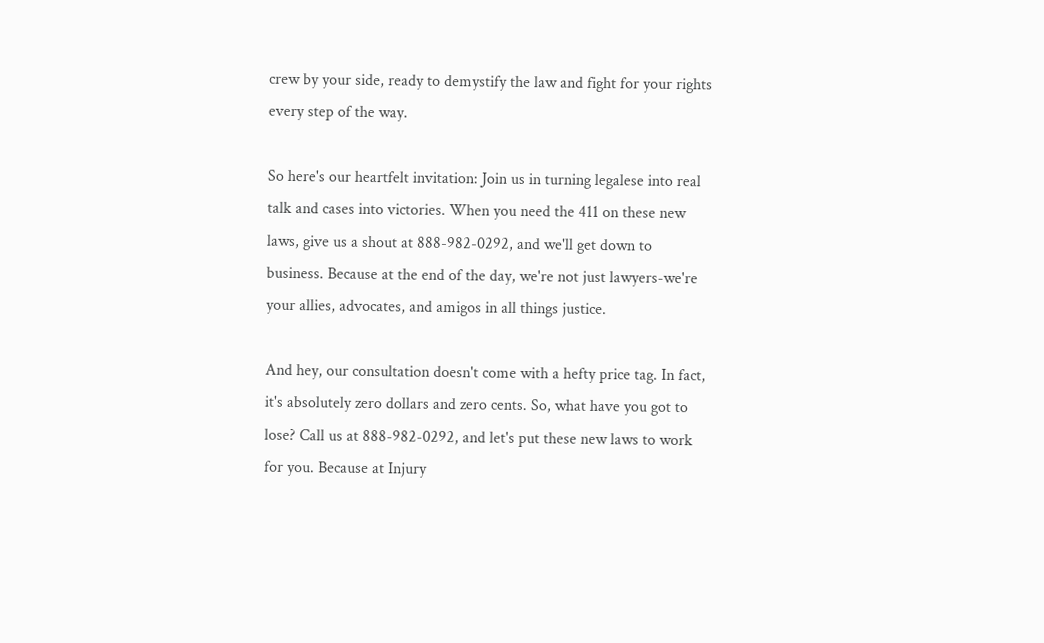crew by your side, ready to demystify the law and fight for your rights every step of the way.

So here's our heartfelt invitation: Join us in turning legalese into real talk and cases into victories. When you need the 411 on these new laws, give us a shout at 888-982-0292, and we'll get down to business. Because at the end of the day, we're not just lawyers-we're your allies, advocates, and amigos in all things justice.

And hey, our consultation doesn't come with a hefty price tag. In fact, it's absolutely zero dollars and zero cents. So, what have you got to lose? Call us at 888-982-0292, and let's put these new laws to work for you. Because at Injury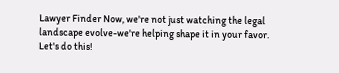Lawyer Finder Now, we're not just watching the legal landscape evolve-we're helping shape it in your favor. Let's do this!